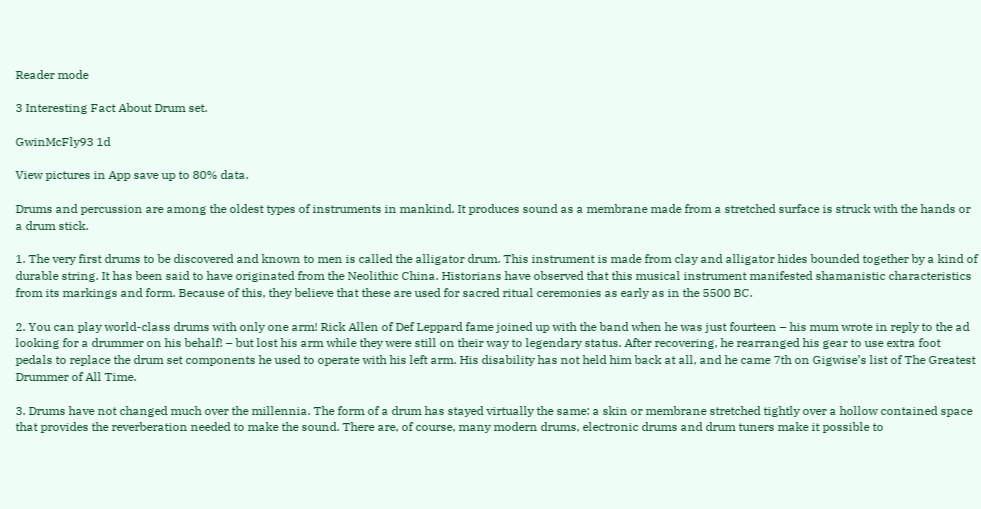Reader mode

3 Interesting Fact About Drum set.

GwinMcFly93 1d

View pictures in App save up to 80% data.

Drums and percussion are among the oldest types of instruments in mankind. It produces sound as a membrane made from a stretched surface is struck with the hands or a drum stick.

1. The very first drums to be discovered and known to men is called the alligator drum. This instrument is made from clay and alligator hides bounded together by a kind of durable string. It has been said to have originated from the Neolithic China. Historians have observed that this musical instrument manifested shamanistic characteristics from its markings and form. Because of this, they believe that these are used for sacred ritual ceremonies as early as in the 5500 BC.

2. You can play world-class drums with only one arm! Rick Allen of Def Leppard fame joined up with the band when he was just fourteen – his mum wrote in reply to the ad looking for a drummer on his behalf! – but lost his arm while they were still on their way to legendary status. After recovering, he rearranged his gear to use extra foot pedals to replace the drum set components he used to operate with his left arm. His disability has not held him back at all, and he came 7th on Gigwise’s list of The Greatest Drummer of All Time.

3. Drums have not changed much over the millennia. The form of a drum has stayed virtually the same: a skin or membrane stretched tightly over a hollow contained space that provides the reverberation needed to make the sound. There are, of course, many modern drums, electronic drums and drum tuners make it possible to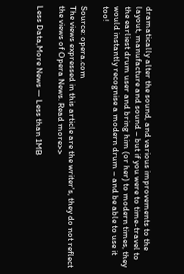dramatically alter the sound, and various improvements to the layout, manufacture and sound – but if you were to time-travel to the earliest drum user and bring him (or her) to modern times, they would instantly recognise a modern drum – and be able to use it too!

Source: opera.com
The views expressed in this article are the writer's, they do not reflect the views of Opera News. Read more>>

Less Data,More News — Less than 1MB